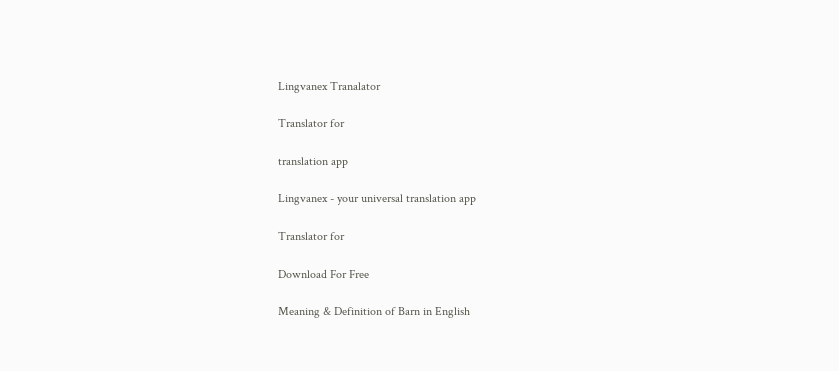Lingvanex Tranalator

Translator for

translation app

Lingvanex - your universal translation app

Translator for

Download For Free

Meaning & Definition of Barn in English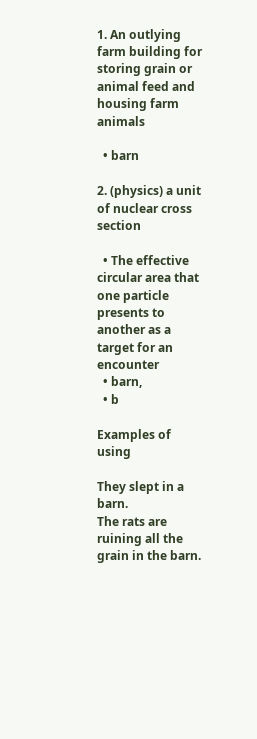1. An outlying farm building for storing grain or animal feed and housing farm animals

  • barn

2. (physics) a unit of nuclear cross section

  • The effective circular area that one particle presents to another as a target for an encounter
  • barn,
  • b

Examples of using

They slept in a barn.
The rats are ruining all the grain in the barn.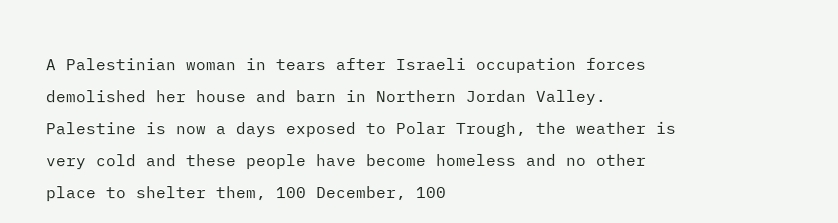A Palestinian woman in tears after Israeli occupation forces demolished her house and barn in Northern Jordan Valley. Palestine is now a days exposed to Polar Trough, the weather is very cold and these people have become homeless and no other place to shelter them, 100 December, 100